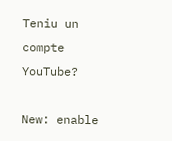Teniu un compte YouTube?

New: enable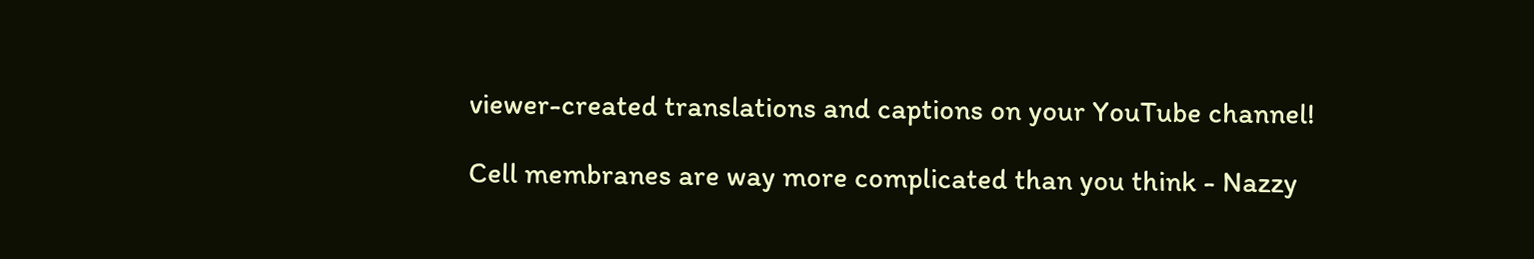viewer-created translations and captions on your YouTube channel!

Cell membranes are way more complicated than you think - Nazzy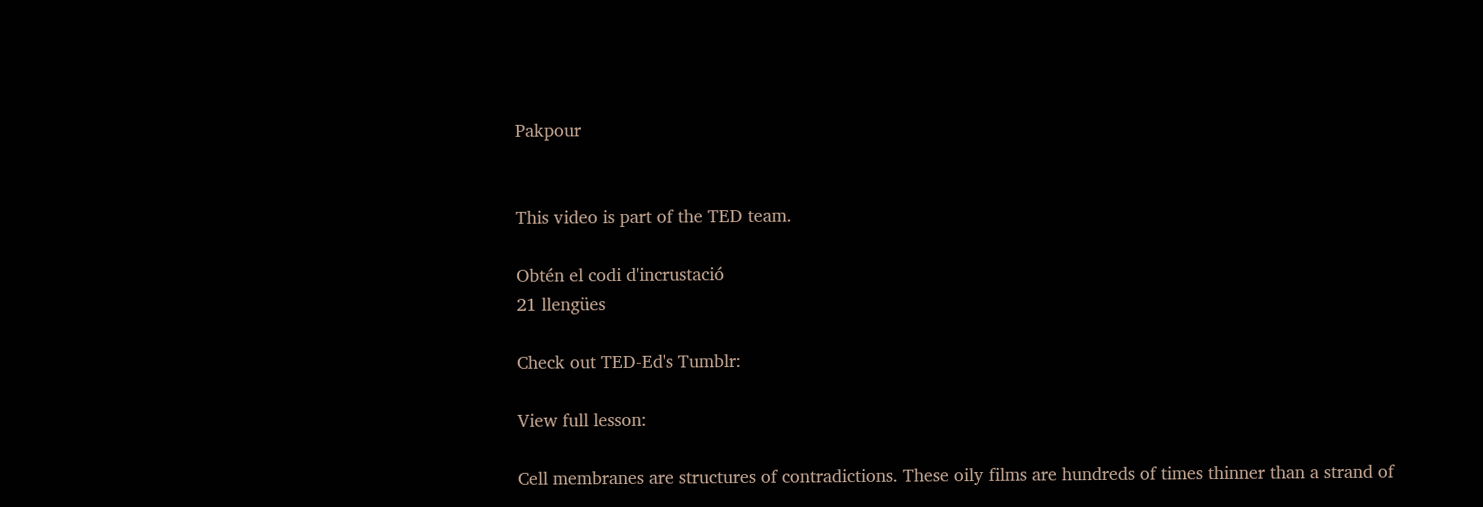Pakpour


This video is part of the TED team.

Obtén el codi d'incrustació
21 llengües

Check out TED-Ed's Tumblr:

View full lesson:

Cell membranes are structures of contradictions. These oily films are hundreds of times thinner than a strand of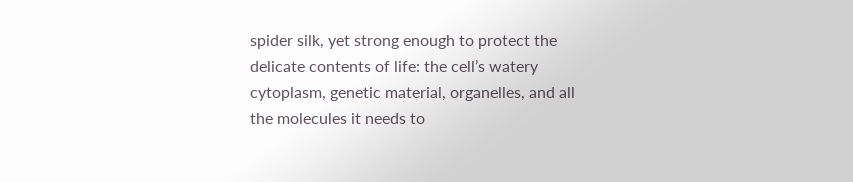spider silk, yet strong enough to protect the delicate contents of life: the cell’s watery cytoplasm, genetic material, organelles, and all the molecules it needs to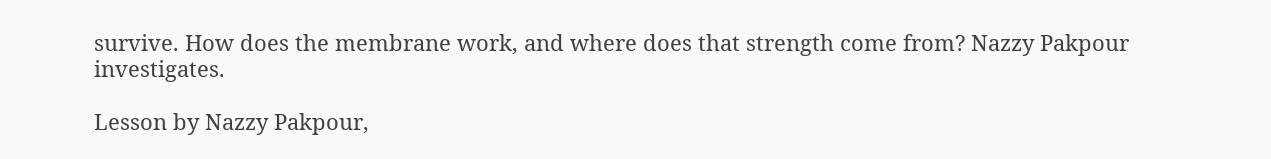survive. How does the membrane work, and where does that strength come from? Nazzy Pakpour investigates.

Lesson by Nazzy Pakpour,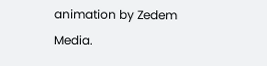animation by Zedem Media.